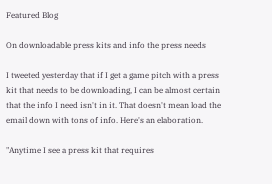Featured Blog

On downloadable press kits and info the press needs

I tweeted yesterday that if I get a game pitch with a press kit that needs to be downloading, I can be almost certain that the info I need isn't in it. That doesn't mean load the email down with tons of info. Here's an elaboration.

"Anytime I see a press kit that requires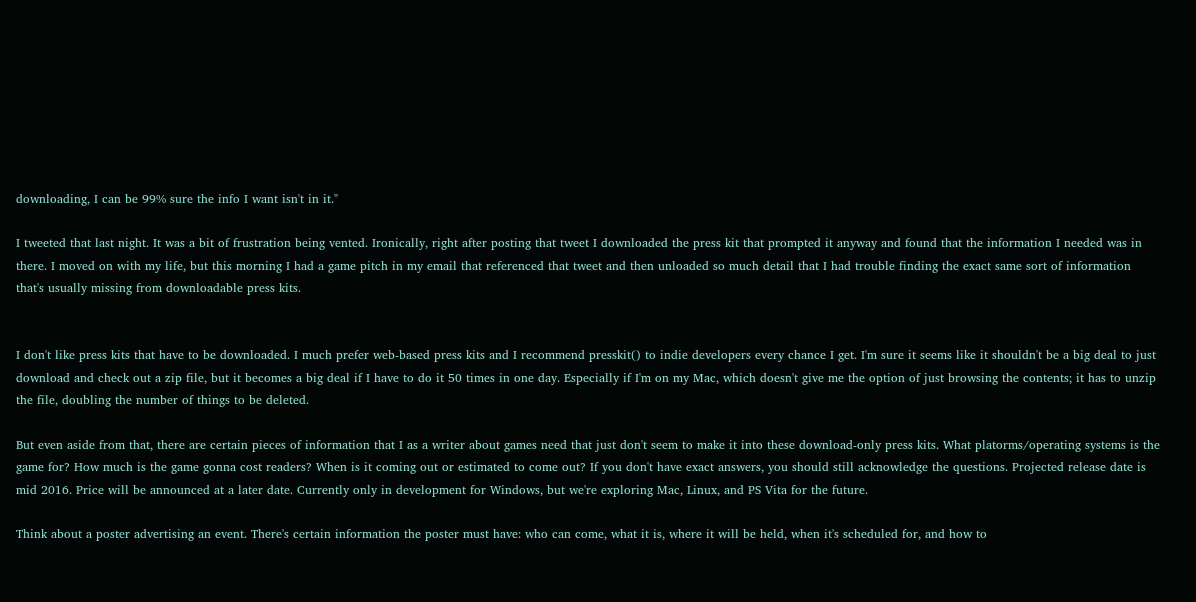downloading, I can be 99% sure the info I want isn't in it."

I tweeted that last night. It was a bit of frustration being vented. Ironically, right after posting that tweet I downloaded the press kit that prompted it anyway and found that the information I needed was in there. I moved on with my life, but this morning I had a game pitch in my email that referenced that tweet and then unloaded so much detail that I had trouble finding the exact same sort of information that's usually missing from downloadable press kits.


I don't like press kits that have to be downloaded. I much prefer web-based press kits and I recommend presskit() to indie developers every chance I get. I'm sure it seems like it shouldn't be a big deal to just download and check out a zip file, but it becomes a big deal if I have to do it 50 times in one day. Especially if I'm on my Mac, which doesn't give me the option of just browsing the contents; it has to unzip the file, doubling the number of things to be deleted.

But even aside from that, there are certain pieces of information that I as a writer about games need that just don't seem to make it into these download-only press kits. What platorms/operating systems is the game for? How much is the game gonna cost readers? When is it coming out or estimated to come out? If you don't have exact answers, you should still acknowledge the questions. Projected release date is mid 2016. Price will be announced at a later date. Currently only in development for Windows, but we're exploring Mac, Linux, and PS Vita for the future.

Think about a poster advertising an event. There's certain information the poster must have: who can come, what it is, where it will be held, when it's scheduled for, and how to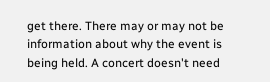get there. There may or may not be information about why the event is being held. A concert doesn't need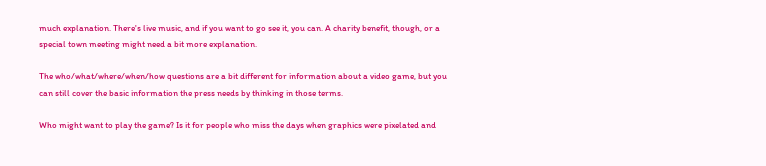much explanation. There's live music, and if you want to go see it, you can. A charity benefit, though, or a special town meeting might need a bit more explanation.

The who/what/where/when/how questions are a bit different for information about a video game, but you can still cover the basic information the press needs by thinking in those terms.

Who might want to play the game? Is it for people who miss the days when graphics were pixelated and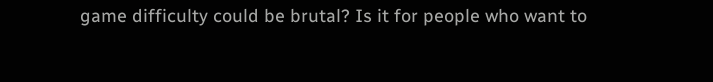game difficulty could be brutal? Is it for people who want to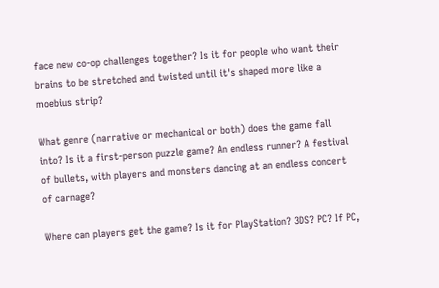face new co-op challenges together? Is it for people who want their brains to be stretched and twisted until it's shaped more like a moebius strip?

What genre (narrative or mechanical or both) does the game fall into? Is it a first-person puzzle game? An endless runner? A festival of bullets, with players and monsters dancing at an endless concert of carnage?

Where can players get the game? Is it for PlayStation? 3DS? PC? If PC,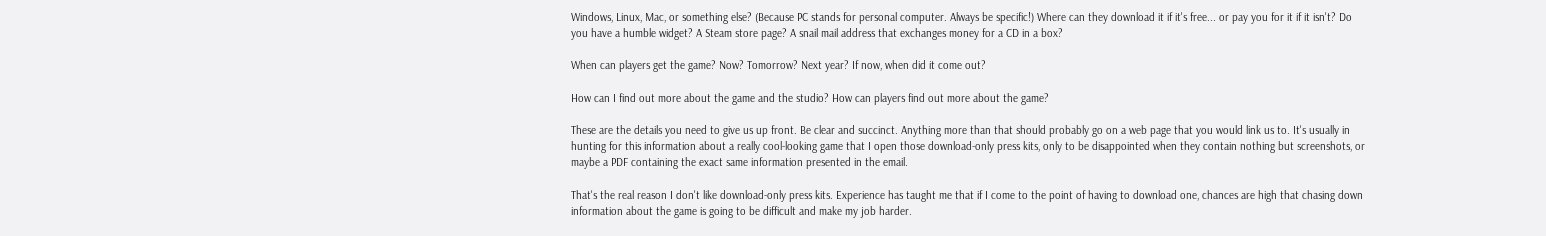Windows, Linux, Mac, or something else? (Because PC stands for personal computer. Always be specific!) Where can they download it if it's free... or pay you for it if it isn't? Do you have a humble widget? A Steam store page? A snail mail address that exchanges money for a CD in a box?

When can players get the game? Now? Tomorrow? Next year? If now, when did it come out?

How can I find out more about the game and the studio? How can players find out more about the game?

These are the details you need to give us up front. Be clear and succinct. Anything more than that should probably go on a web page that you would link us to. It's usually in hunting for this information about a really cool-looking game that I open those download-only press kits, only to be disappointed when they contain nothing but screenshots, or maybe a PDF containing the exact same information presented in the email.

That's the real reason I don't like download-only press kits. Experience has taught me that if I come to the point of having to download one, chances are high that chasing down information about the game is going to be difficult and make my job harder.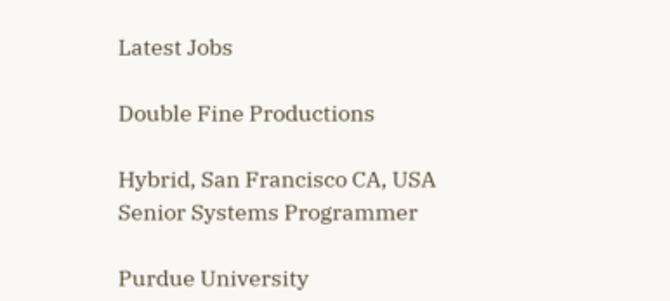Latest Jobs

Double Fine Productions

Hybrid, San Francisco CA, USA
Senior Systems Programmer

Purdue University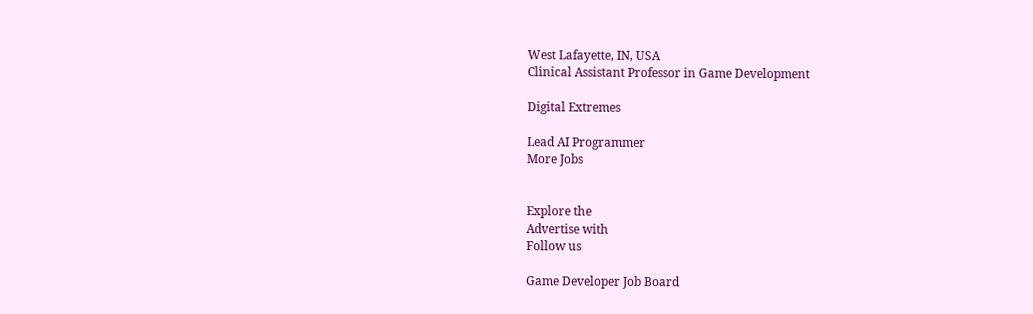West Lafayette, IN, USA
Clinical Assistant Professor in Game Development

Digital Extremes

Lead AI Programmer
More Jobs


Explore the
Advertise with
Follow us

Game Developer Job Board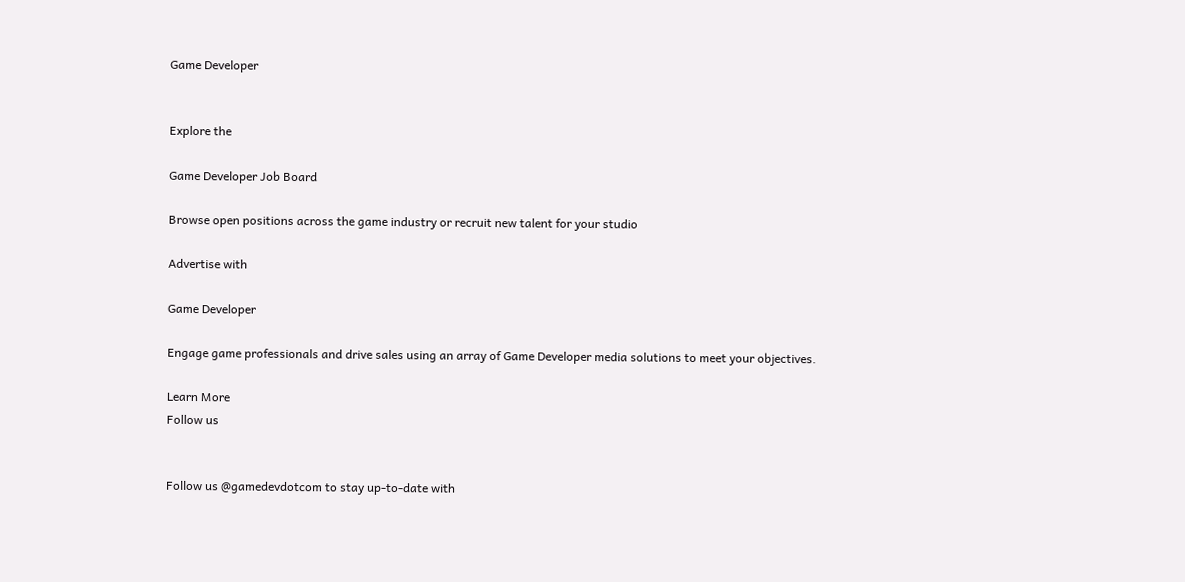Game Developer


Explore the

Game Developer Job Board

Browse open positions across the game industry or recruit new talent for your studio

Advertise with

Game Developer

Engage game professionals and drive sales using an array of Game Developer media solutions to meet your objectives.

Learn More
Follow us


Follow us @gamedevdotcom to stay up-to-date with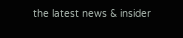the latest news & insider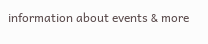information about events & more